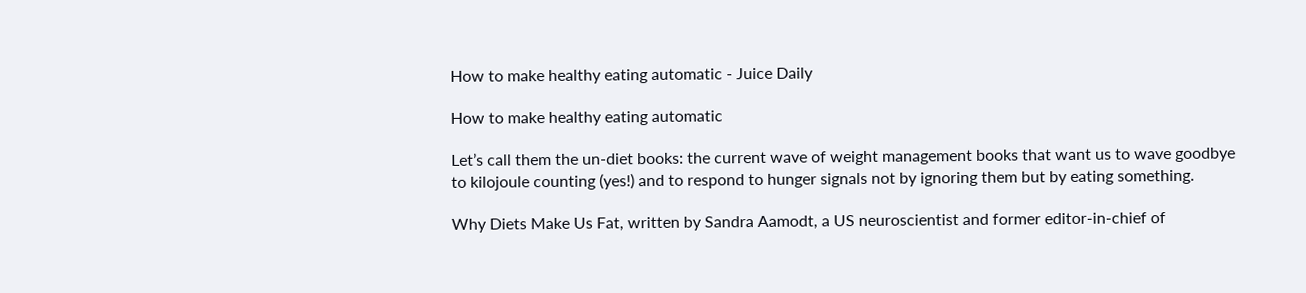How to make healthy eating automatic - Juice Daily

How to make healthy eating automatic

Let’s call them the un-diet books: the current wave of weight management books that want us to wave goodbye to kilojoule counting (yes!) and to respond to hunger signals not by ignoring them but by eating something.

Why Diets Make Us Fat, written by Sandra Aamodt, a US neuroscientist and former editor-in-chief of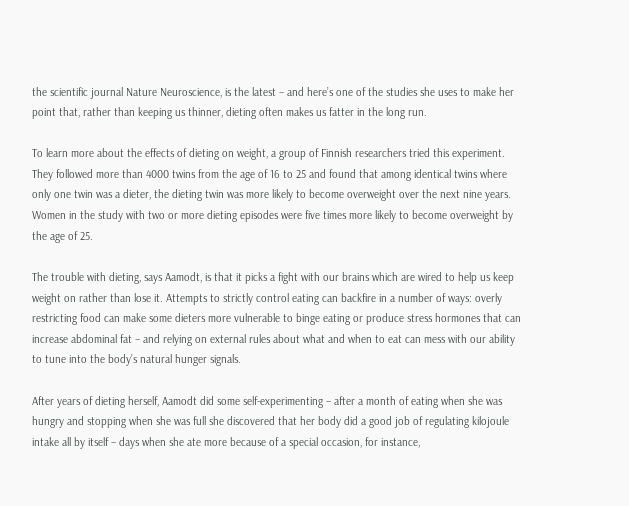the scientific journal Nature Neuroscience, is the latest – and here’s one of the studies she uses to make her point that, rather than keeping us thinner, dieting often makes us fatter in the long run.

To learn more about the effects of dieting on weight, a group of Finnish researchers tried this experiment. They followed more than 4000 twins from the age of 16 to 25 and found that among identical twins where only one twin was a dieter, the dieting twin was more likely to become overweight over the next nine years. Women in the study with two or more dieting episodes were five times more likely to become overweight by the age of 25.

The trouble with dieting, says Aamodt, is that it picks a fight with our brains which are wired to help us keep weight on rather than lose it. Attempts to strictly control eating can backfire in a number of ways: overly restricting food can make some dieters more vulnerable to binge eating or produce stress hormones that can increase abdominal fat – and relying on external rules about what and when to eat can mess with our ability to tune into the body’s natural hunger signals.

After years of dieting herself, Aamodt did some self-experimenting – after a month of eating when she was hungry and stopping when she was full she discovered that her body did a good job of regulating kilojoule intake all by itself – days when she ate more because of a special occasion, for instance,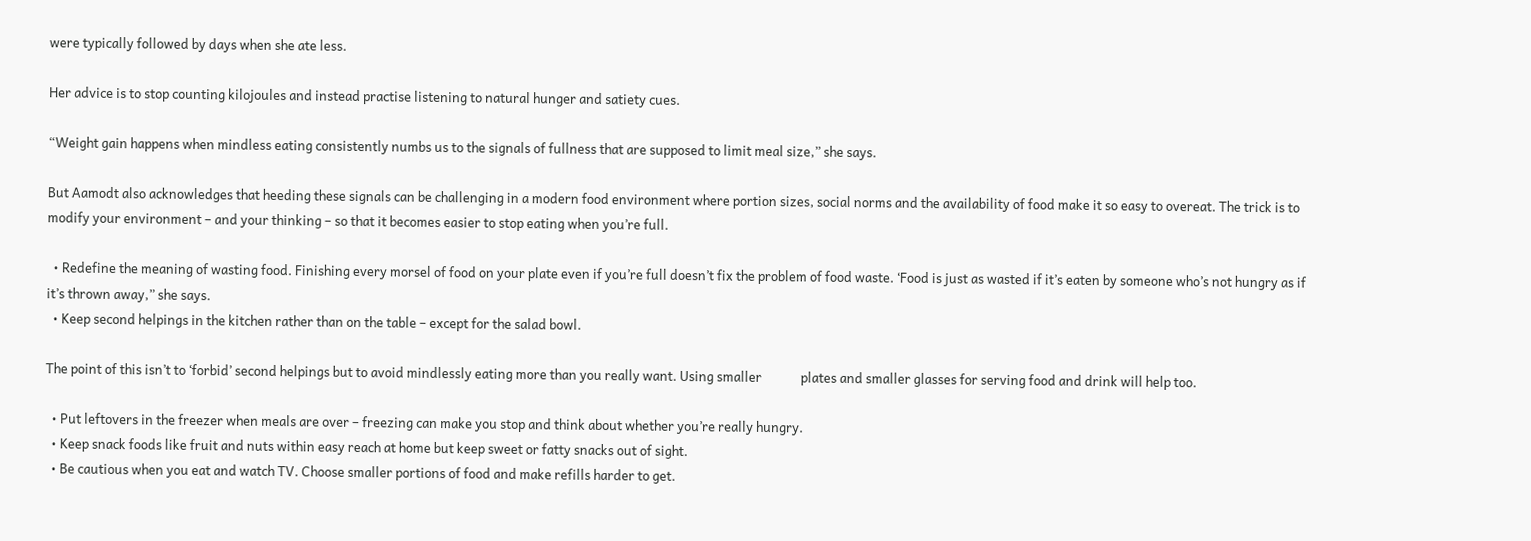were typically followed by days when she ate less.

Her advice is to stop counting kilojoules and instead practise listening to natural hunger and satiety cues.

“Weight gain happens when mindless eating consistently numbs us to the signals of fullness that are supposed to limit meal size,” she says.

But Aamodt also acknowledges that heeding these signals can be challenging in a modern food environment where portion sizes, social norms and the availability of food make it so easy to overeat. The trick is to modify your environment – and your thinking – so that it becomes easier to stop eating when you’re full.

  • Redefine the meaning of wasting food. Finishing every morsel of food on your plate even if you’re full doesn’t fix the problem of food waste. ‘Food is just as wasted if it’s eaten by someone who’s not hungry as if it’s thrown away,” she says.
  • Keep second helpings in the kitchen rather than on the table – except for the salad bowl.

The point of this isn’t to ‘forbid’ second helpings but to avoid mindlessly eating more than you really want. Using smaller             plates and smaller glasses for serving food and drink will help too.

  • Put leftovers in the freezer when meals are over – freezing can make you stop and think about whether you’re really hungry.
  • Keep snack foods like fruit and nuts within easy reach at home but keep sweet or fatty snacks out of sight.
  • Be cautious when you eat and watch TV. Choose smaller portions of food and make refills harder to get.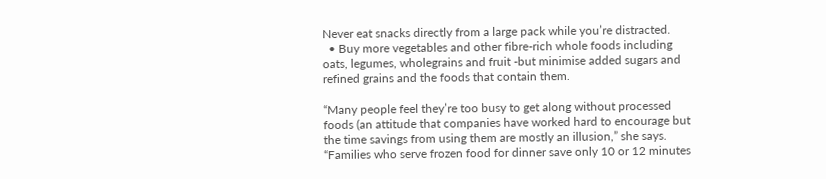Never eat snacks directly from a large pack while you’re distracted.
  • Buy more vegetables and other fibre-rich whole foods including oats, legumes, wholegrains and fruit -but minimise added sugars and refined grains and the foods that contain them.

“Many people feel they’re too busy to get along without processed foods (an attitude that companies have worked hard to encourage but the time savings from using them are mostly an illusion,” she says. “Families who serve frozen food for dinner save only 10 or 12 minutes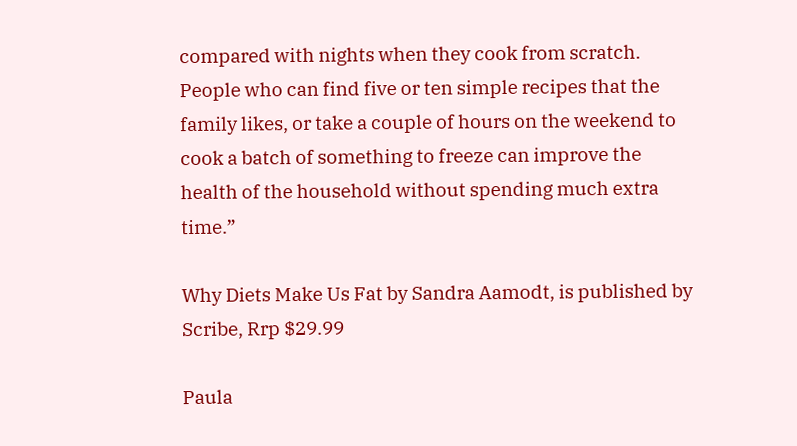compared with nights when they cook from scratch. People who can find five or ten simple recipes that the family likes, or take a couple of hours on the weekend to cook a batch of something to freeze can improve the health of the household without spending much extra time.”

Why Diets Make Us Fat by Sandra Aamodt, is published by Scribe, Rrp $29.99

Paula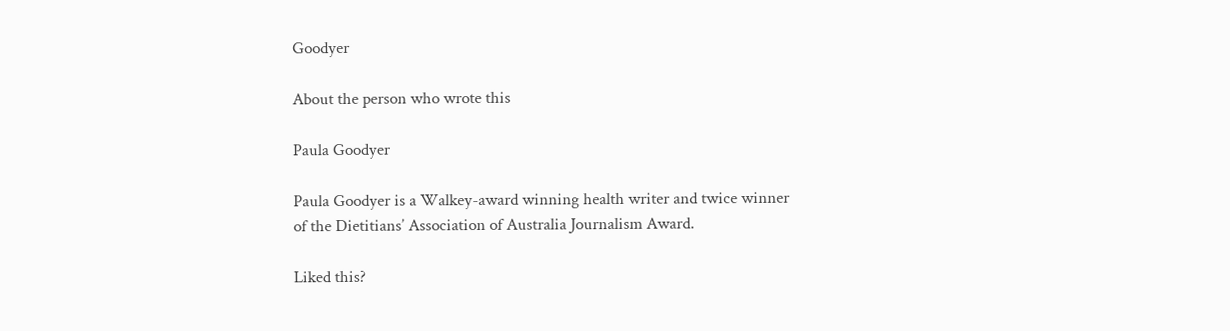Goodyer

About the person who wrote this

Paula Goodyer

Paula Goodyer is a Walkey-award winning health writer and twice winner of the Dietitians’ Association of Australia Journalism Award.

Liked this?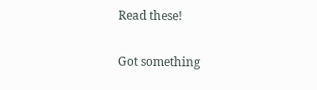Read these!

Got something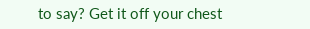to say? Get it off your chest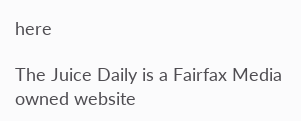here

The Juice Daily is a Fairfax Media owned website